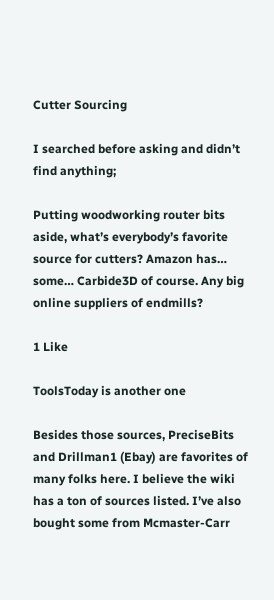Cutter Sourcing

I searched before asking and didn’t find anything;

Putting woodworking router bits aside, what’s everybody’s favorite source for cutters? Amazon has… some… Carbide3D of course. Any big online suppliers of endmills?

1 Like

ToolsToday is another one

Besides those sources, PreciseBits and Drillman1 (Ebay) are favorites of many folks here. I believe the wiki has a ton of sources listed. I’ve also bought some from Mcmaster-Carr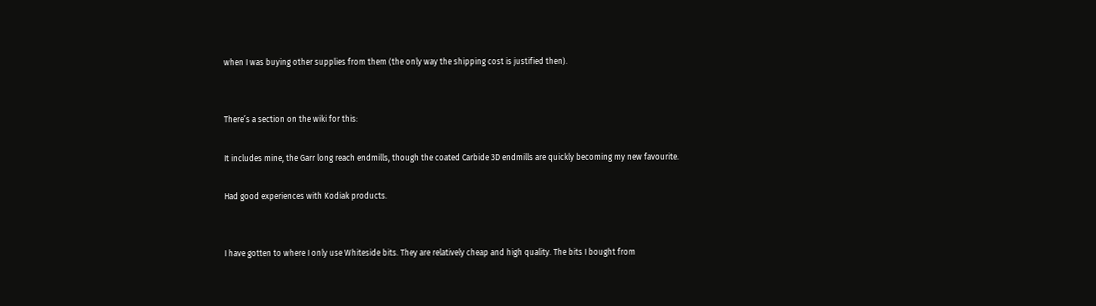when I was buying other supplies from them (the only way the shipping cost is justified then).


There’s a section on the wiki for this:

It includes mine, the Garr long reach endmills, though the coated Carbide 3D endmills are quickly becoming my new favourite.

Had good experiences with Kodiak products.


I have gotten to where I only use Whiteside bits. They are relatively cheap and high quality. The bits I bought from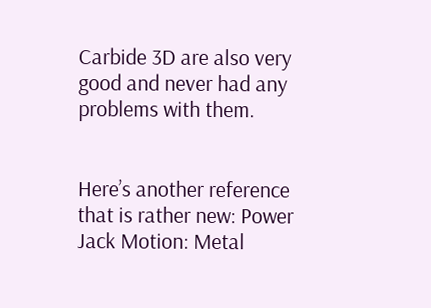Carbide 3D are also very good and never had any problems with them.


Here’s another reference that is rather new: Power Jack Motion: Metal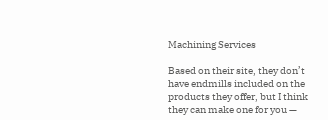Machining Services

Based on their site, they don’t have endmills included on the products they offer, but I think they can make one for you —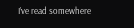I’ve read somewhere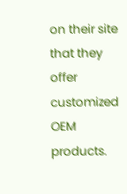on their site that they offer customized OEM products.